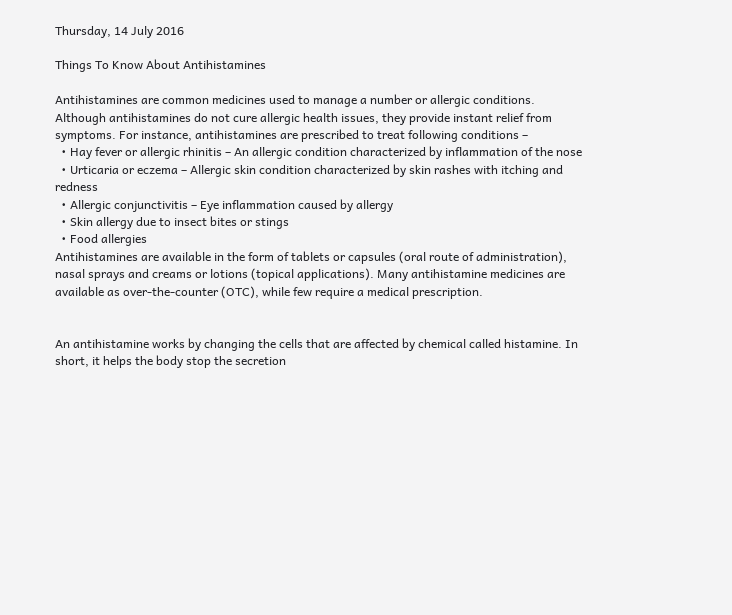Thursday, 14 July 2016

Things To Know About Antihistamines

Antihistamines are common medicines used to manage a number or allergic conditions. Although antihistamines do not cure allergic health issues, they provide instant relief from symptoms. For instance, antihistamines are prescribed to treat following conditions –
  • Hay fever or allergic rhinitis – An allergic condition characterized by inflammation of the nose
  • Urticaria or eczema – Allergic skin condition characterized by skin rashes with itching and redness
  • Allergic conjunctivitis – Eye inflammation caused by allergy
  • Skin allergy due to insect bites or stings
  • Food allergies
Antihistamines are available in the form of tablets or capsules (oral route of administration), nasal sprays and creams or lotions (topical applications). Many antihistamine medicines are available as over-the-counter (OTC), while few require a medical prescription.


An antihistamine works by changing the cells that are affected by chemical called histamine. In short, it helps the body stop the secretion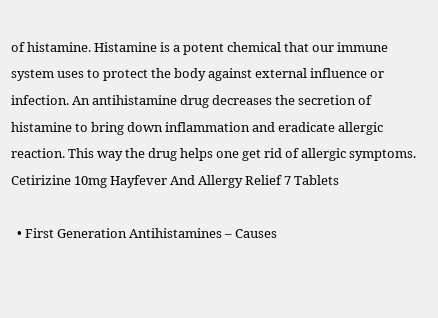of histamine. Histamine is a potent chemical that our immune system uses to protect the body against external influence or infection. An antihistamine drug decreases the secretion of histamine to bring down inflammation and eradicate allergic reaction. This way the drug helps one get rid of allergic symptoms.
Cetirizine 10mg Hayfever And Allergy Relief 7 Tablets

  • First Generation Antihistamines – Causes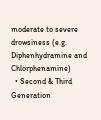moderate to severe drowsiness (e.g. Diphenhydramine and Chlorphenamine)
  • Second & Third Generation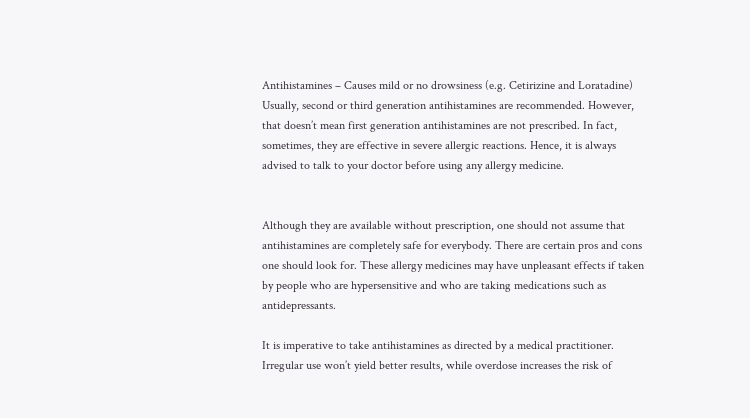Antihistamines – Causes mild or no drowsiness (e.g. Cetirizine and Loratadine)
Usually, second or third generation antihistamines are recommended. However, that doesn’t mean first generation antihistamines are not prescribed. In fact, sometimes, they are effective in severe allergic reactions. Hence, it is always advised to talk to your doctor before using any allergy medicine.


Although they are available without prescription, one should not assume that antihistamines are completely safe for everybody. There are certain pros and cons one should look for. These allergy medicines may have unpleasant effects if taken by people who are hypersensitive and who are taking medications such as antidepressants.

It is imperative to take antihistamines as directed by a medical practitioner. Irregular use won’t yield better results, while overdose increases the risk of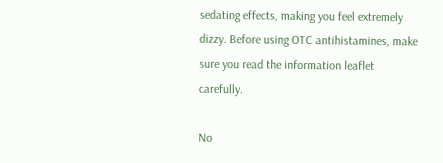sedating effects, making you feel extremely dizzy. Before using OTC antihistamines, make sure you read the information leaflet carefully.

No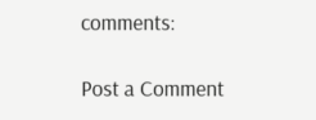comments:

Post a Comment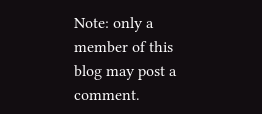Note: only a member of this blog may post a comment.